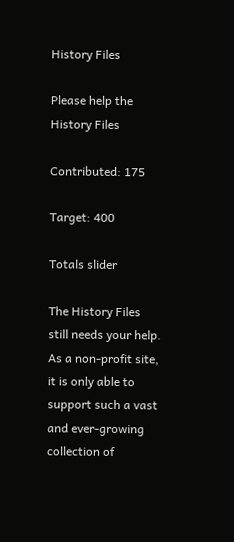History Files

Please help the History Files

Contributed: 175

Target: 400

Totals slider

The History Files still needs your help. As a non-profit site, it is only able to support such a vast and ever-growing collection of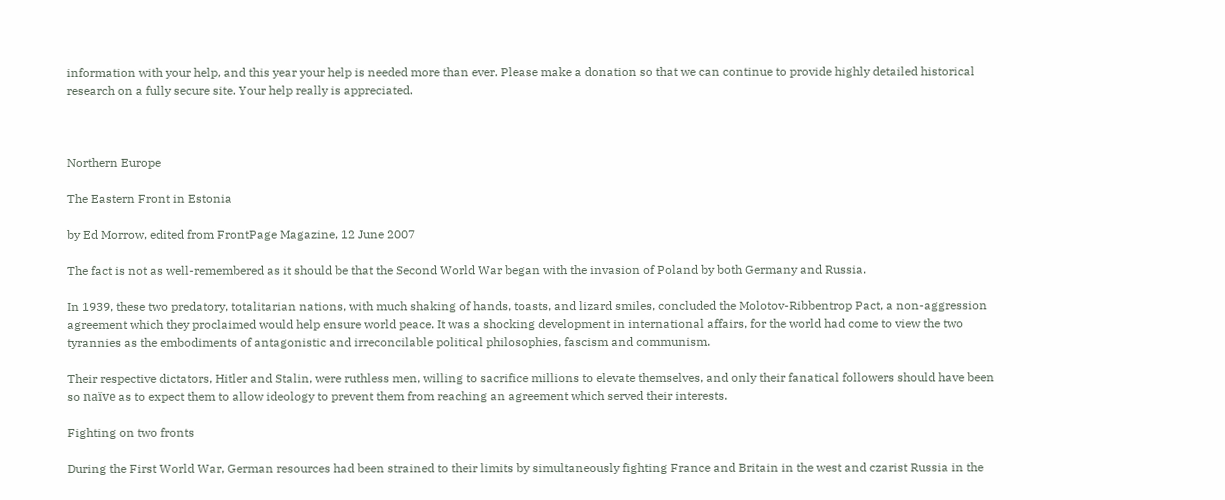information with your help, and this year your help is needed more than ever. Please make a donation so that we can continue to provide highly detailed historical research on a fully secure site. Your help really is appreciated.



Northern Europe

The Eastern Front in Estonia

by Ed Morrow, edited from FrontPage Magazine, 12 June 2007

The fact is not as well-remembered as it should be that the Second World War began with the invasion of Poland by both Germany and Russia.

In 1939, these two predatory, totalitarian nations, with much shaking of hands, toasts, and lizard smiles, concluded the Molotov-Ribbentrop Pact, a non-aggression agreement which they proclaimed would help ensure world peace. It was a shocking development in international affairs, for the world had come to view the two tyrannies as the embodiments of antagonistic and irreconcilable political philosophies, fascism and communism.

Their respective dictators, Hitler and Stalin, were ruthless men, willing to sacrifice millions to elevate themselves, and only their fanatical followers should have been so naïve as to expect them to allow ideology to prevent them from reaching an agreement which served their interests.

Fighting on two fronts

During the First World War, German resources had been strained to their limits by simultaneously fighting France and Britain in the west and czarist Russia in the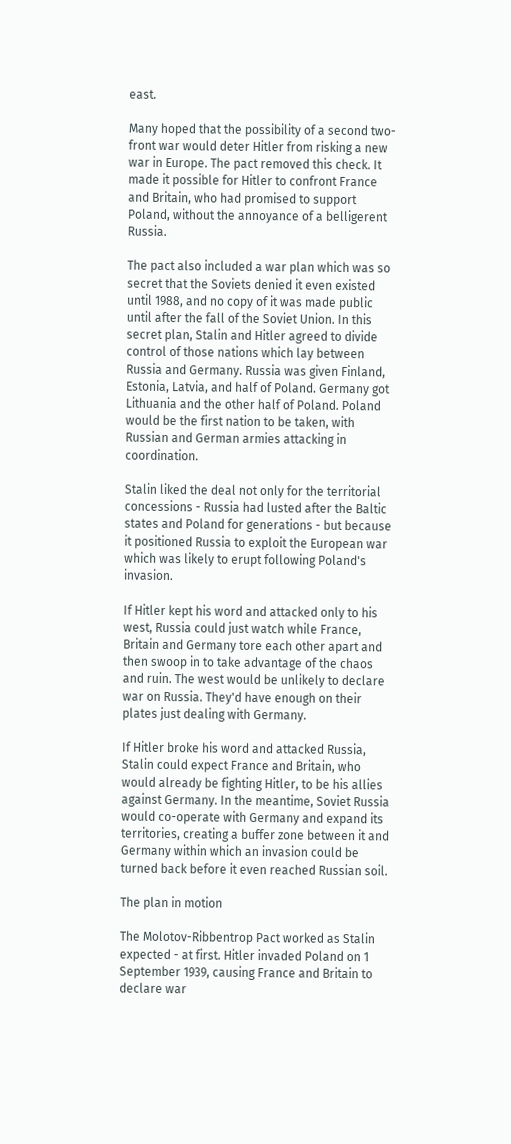east.

Many hoped that the possibility of a second two-front war would deter Hitler from risking a new war in Europe. The pact removed this check. It made it possible for Hitler to confront France and Britain, who had promised to support Poland, without the annoyance of a belligerent Russia.

The pact also included a war plan which was so secret that the Soviets denied it even existed until 1988, and no copy of it was made public until after the fall of the Soviet Union. In this secret plan, Stalin and Hitler agreed to divide control of those nations which lay between Russia and Germany. Russia was given Finland, Estonia, Latvia, and half of Poland. Germany got Lithuania and the other half of Poland. Poland would be the first nation to be taken, with Russian and German armies attacking in coordination.

Stalin liked the deal not only for the territorial concessions - Russia had lusted after the Baltic states and Poland for generations - but because it positioned Russia to exploit the European war which was likely to erupt following Poland's invasion.

If Hitler kept his word and attacked only to his west, Russia could just watch while France, Britain and Germany tore each other apart and then swoop in to take advantage of the chaos and ruin. The west would be unlikely to declare war on Russia. They'd have enough on their plates just dealing with Germany.

If Hitler broke his word and attacked Russia, Stalin could expect France and Britain, who would already be fighting Hitler, to be his allies against Germany. In the meantime, Soviet Russia would co-operate with Germany and expand its territories, creating a buffer zone between it and Germany within which an invasion could be turned back before it even reached Russian soil.

The plan in motion

The Molotov-Ribbentrop Pact worked as Stalin expected - at first. Hitler invaded Poland on 1 September 1939, causing France and Britain to declare war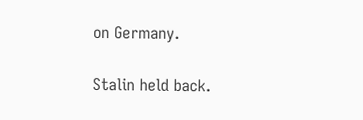on Germany.

Stalin held back.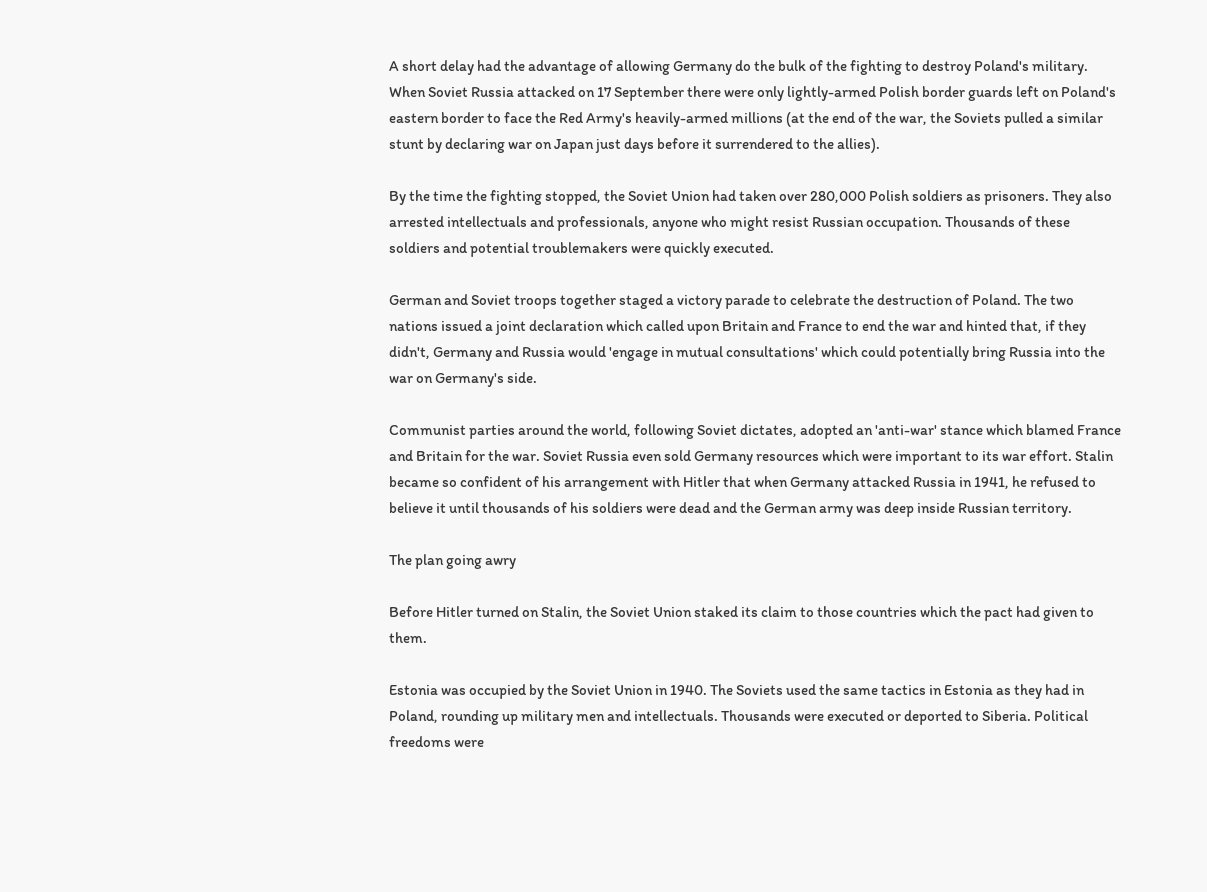A short delay had the advantage of allowing Germany do the bulk of the fighting to destroy Poland's military. When Soviet Russia attacked on 17 September there were only lightly-armed Polish border guards left on Poland's eastern border to face the Red Army's heavily-armed millions (at the end of the war, the Soviets pulled a similar stunt by declaring war on Japan just days before it surrendered to the allies).

By the time the fighting stopped, the Soviet Union had taken over 280,000 Polish soldiers as prisoners. They also arrested intellectuals and professionals, anyone who might resist Russian occupation. Thousands of these soldiers and potential troublemakers were quickly executed.

German and Soviet troops together staged a victory parade to celebrate the destruction of Poland. The two nations issued a joint declaration which called upon Britain and France to end the war and hinted that, if they didn't, Germany and Russia would 'engage in mutual consultations' which could potentially bring Russia into the war on Germany's side.

Communist parties around the world, following Soviet dictates, adopted an 'anti-war' stance which blamed France and Britain for the war. Soviet Russia even sold Germany resources which were important to its war effort. Stalin became so confident of his arrangement with Hitler that when Germany attacked Russia in 1941, he refused to believe it until thousands of his soldiers were dead and the German army was deep inside Russian territory.

The plan going awry

Before Hitler turned on Stalin, the Soviet Union staked its claim to those countries which the pact had given to them.

Estonia was occupied by the Soviet Union in 1940. The Soviets used the same tactics in Estonia as they had in Poland, rounding up military men and intellectuals. Thousands were executed or deported to Siberia. Political freedoms were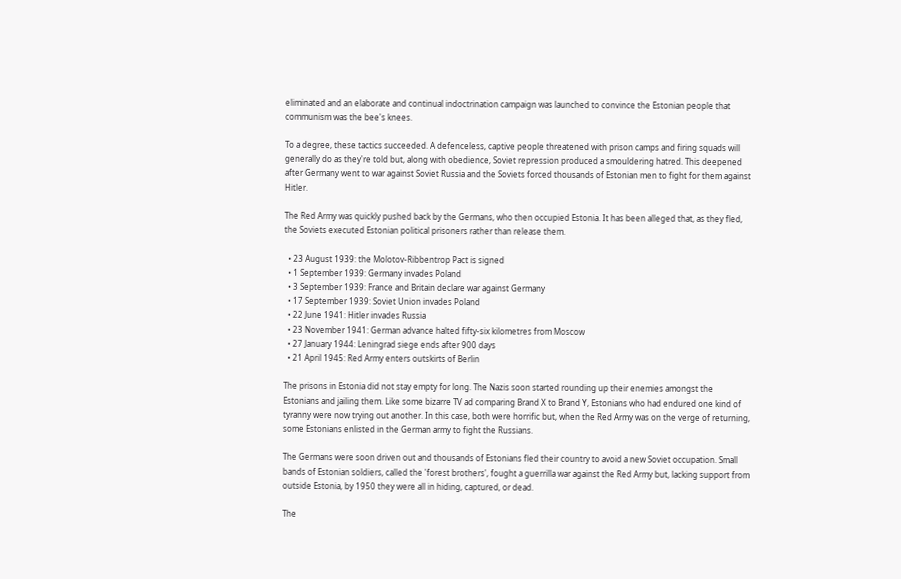eliminated and an elaborate and continual indoctrination campaign was launched to convince the Estonian people that communism was the bee's knees.

To a degree, these tactics succeeded. A defenceless, captive people threatened with prison camps and firing squads will generally do as they're told but, along with obedience, Soviet repression produced a smouldering hatred. This deepened after Germany went to war against Soviet Russia and the Soviets forced thousands of Estonian men to fight for them against Hitler.

The Red Army was quickly pushed back by the Germans, who then occupied Estonia. It has been alleged that, as they fled, the Soviets executed Estonian political prisoners rather than release them.

  • 23 August 1939: the Molotov-Ribbentrop Pact is signed
  • 1 September 1939: Germany invades Poland
  • 3 September 1939: France and Britain declare war against Germany
  • 17 September 1939: Soviet Union invades Poland
  • 22 June 1941: Hitler invades Russia
  • 23 November 1941: German advance halted fifty-six kilometres from Moscow
  • 27 January 1944: Leningrad siege ends after 900 days
  • 21 April 1945: Red Army enters outskirts of Berlin

The prisons in Estonia did not stay empty for long. The Nazis soon started rounding up their enemies amongst the Estonians and jailing them. Like some bizarre TV ad comparing Brand X to Brand Y, Estonians who had endured one kind of tyranny were now trying out another. In this case, both were horrific but, when the Red Army was on the verge of returning, some Estonians enlisted in the German army to fight the Russians.

The Germans were soon driven out and thousands of Estonians fled their country to avoid a new Soviet occupation. Small bands of Estonian soldiers, called the 'forest brothers', fought a guerrilla war against the Red Army but, lacking support from outside Estonia, by 1950 they were all in hiding, captured, or dead.

The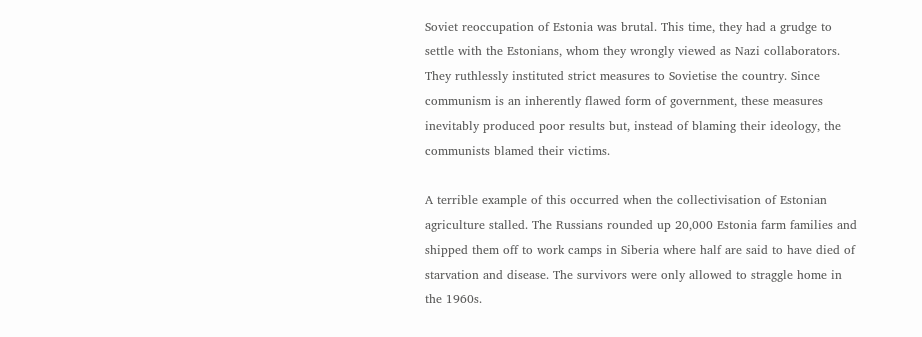Soviet reoccupation of Estonia was brutal. This time, they had a grudge to settle with the Estonians, whom they wrongly viewed as Nazi collaborators. They ruthlessly instituted strict measures to Sovietise the country. Since communism is an inherently flawed form of government, these measures inevitably produced poor results but, instead of blaming their ideology, the communists blamed their victims.

A terrible example of this occurred when the collectivisation of Estonian agriculture stalled. The Russians rounded up 20,000 Estonia farm families and shipped them off to work camps in Siberia where half are said to have died of starvation and disease. The survivors were only allowed to straggle home in the 1960s.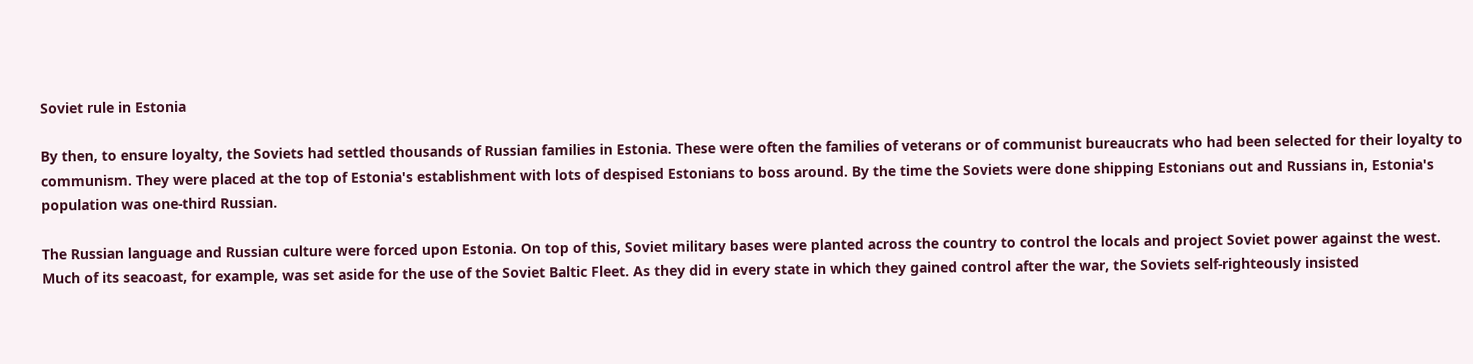Soviet rule in Estonia

By then, to ensure loyalty, the Soviets had settled thousands of Russian families in Estonia. These were often the families of veterans or of communist bureaucrats who had been selected for their loyalty to communism. They were placed at the top of Estonia's establishment with lots of despised Estonians to boss around. By the time the Soviets were done shipping Estonians out and Russians in, Estonia's population was one-third Russian.

The Russian language and Russian culture were forced upon Estonia. On top of this, Soviet military bases were planted across the country to control the locals and project Soviet power against the west. Much of its seacoast, for example, was set aside for the use of the Soviet Baltic Fleet. As they did in every state in which they gained control after the war, the Soviets self-righteously insisted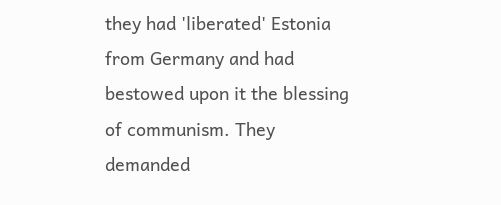they had 'liberated' Estonia from Germany and had bestowed upon it the blessing of communism. They demanded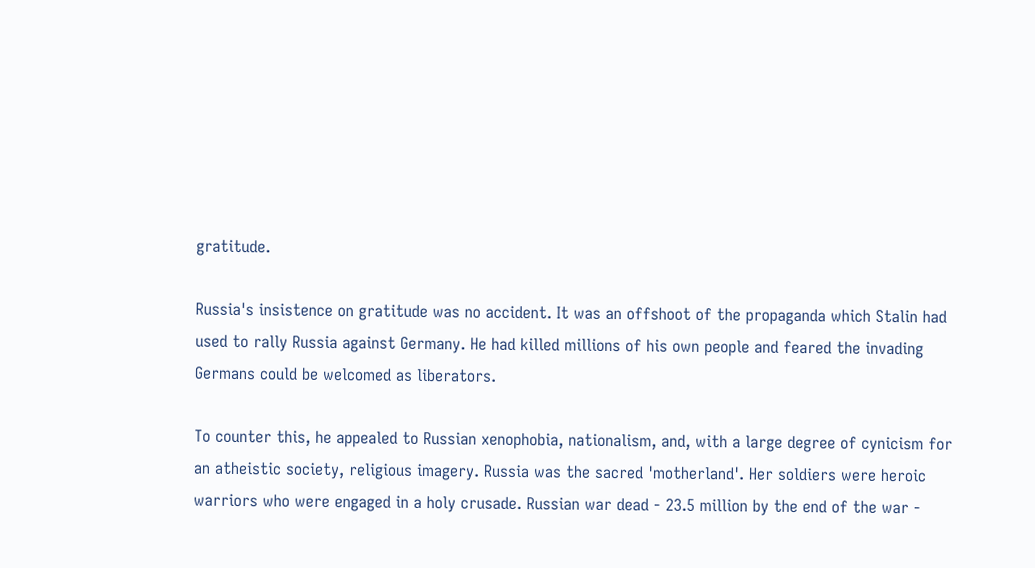gratitude.

Russia's insistence on gratitude was no accident. It was an offshoot of the propaganda which Stalin had used to rally Russia against Germany. He had killed millions of his own people and feared the invading Germans could be welcomed as liberators.

To counter this, he appealed to Russian xenophobia, nationalism, and, with a large degree of cynicism for an atheistic society, religious imagery. Russia was the sacred 'motherland'. Her soldiers were heroic warriors who were engaged in a holy crusade. Russian war dead - 23.5 million by the end of the war -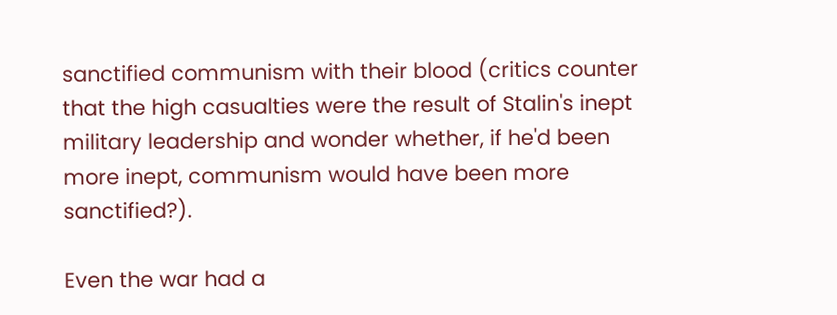sanctified communism with their blood (critics counter that the high casualties were the result of Stalin's inept military leadership and wonder whether, if he'd been more inept, communism would have been more sanctified?).

Even the war had a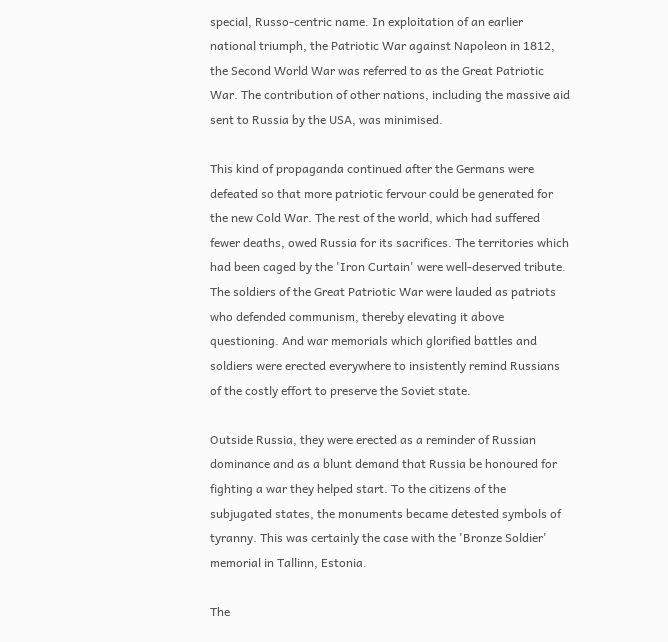special, Russo-centric name. In exploitation of an earlier national triumph, the Patriotic War against Napoleon in 1812, the Second World War was referred to as the Great Patriotic War. The contribution of other nations, including the massive aid sent to Russia by the USA, was minimised.

This kind of propaganda continued after the Germans were defeated so that more patriotic fervour could be generated for the new Cold War. The rest of the world, which had suffered fewer deaths, owed Russia for its sacrifices. The territories which had been caged by the 'Iron Curtain' were well-deserved tribute. The soldiers of the Great Patriotic War were lauded as patriots who defended communism, thereby elevating it above questioning. And war memorials which glorified battles and soldiers were erected everywhere to insistently remind Russians of the costly effort to preserve the Soviet state.

Outside Russia, they were erected as a reminder of Russian dominance and as a blunt demand that Russia be honoured for fighting a war they helped start. To the citizens of the subjugated states, the monuments became detested symbols of tyranny. This was certainly the case with the 'Bronze Soldier' memorial in Tallinn, Estonia.

The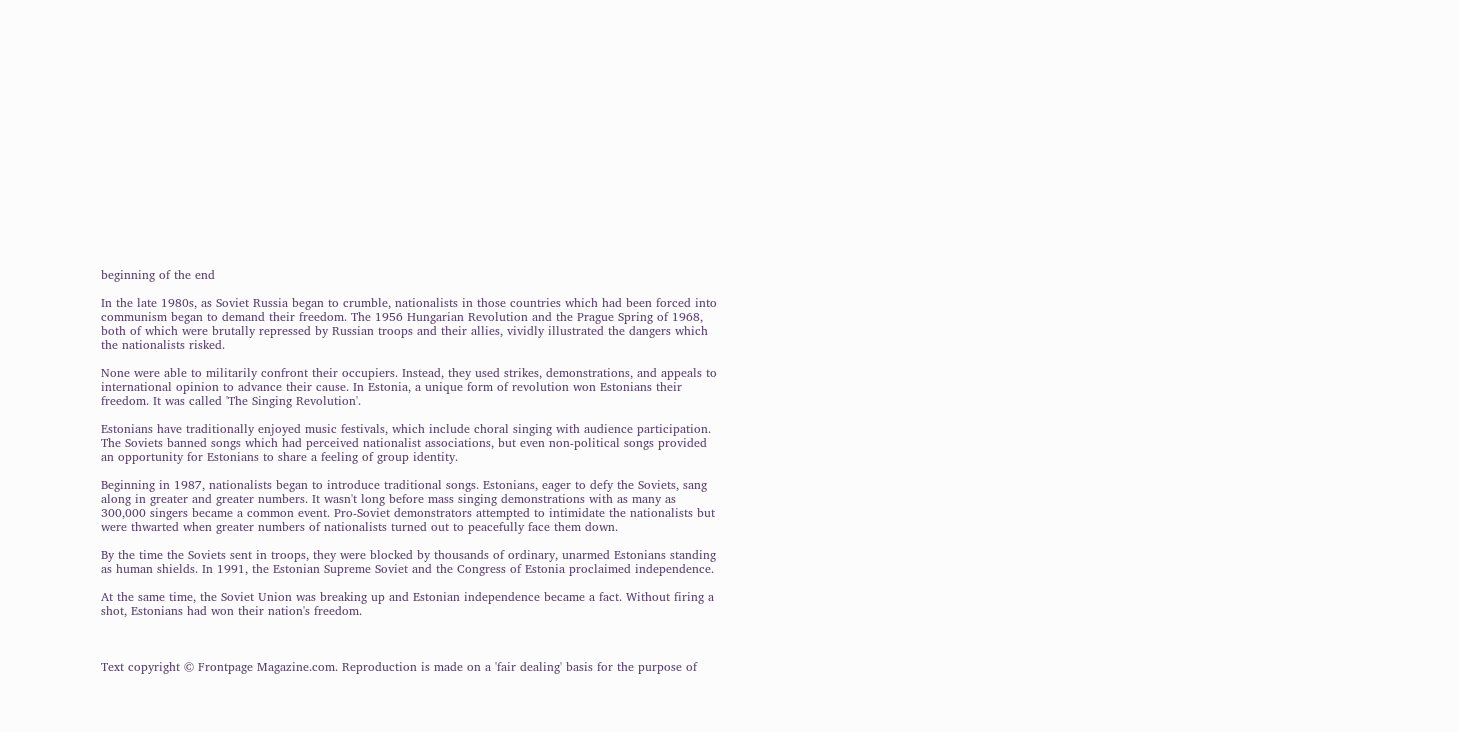beginning of the end

In the late 1980s, as Soviet Russia began to crumble, nationalists in those countries which had been forced into communism began to demand their freedom. The 1956 Hungarian Revolution and the Prague Spring of 1968, both of which were brutally repressed by Russian troops and their allies, vividly illustrated the dangers which the nationalists risked.

None were able to militarily confront their occupiers. Instead, they used strikes, demonstrations, and appeals to international opinion to advance their cause. In Estonia, a unique form of revolution won Estonians their freedom. It was called 'The Singing Revolution'.

Estonians have traditionally enjoyed music festivals, which include choral singing with audience participation. The Soviets banned songs which had perceived nationalist associations, but even non-political songs provided an opportunity for Estonians to share a feeling of group identity.

Beginning in 1987, nationalists began to introduce traditional songs. Estonians, eager to defy the Soviets, sang along in greater and greater numbers. It wasn't long before mass singing demonstrations with as many as 300,000 singers became a common event. Pro-Soviet demonstrators attempted to intimidate the nationalists but were thwarted when greater numbers of nationalists turned out to peacefully face them down.

By the time the Soviets sent in troops, they were blocked by thousands of ordinary, unarmed Estonians standing as human shields. In 1991, the Estonian Supreme Soviet and the Congress of Estonia proclaimed independence.

At the same time, the Soviet Union was breaking up and Estonian independence became a fact. Without firing a shot, Estonians had won their nation's freedom.



Text copyright © Frontpage Magazine.com. Reproduction is made on a 'fair dealing' basis for the purpose of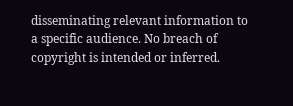disseminating relevant information to a specific audience. No breach of copyright is intended or inferred.